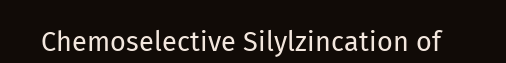Chemoselective Silylzincation of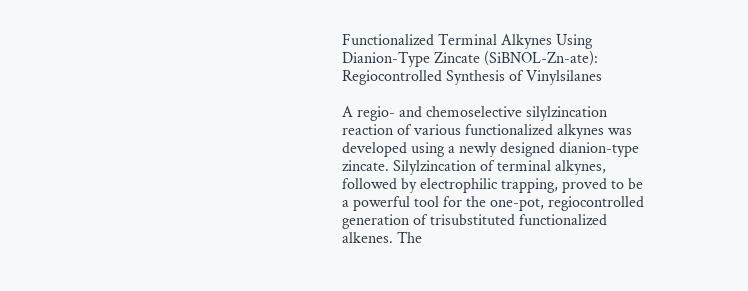Functionalized Terminal Alkynes Using Dianion-Type Zincate (SiBNOL-Zn-ate):  Regiocontrolled Synthesis of Vinylsilanes

A regio- and chemoselective silylzincation reaction of various functionalized alkynes was developed using a newly designed dianion-type zincate. Silylzincation of terminal alkynes, followed by electrophilic trapping, proved to be a powerful tool for the one-pot, regiocontrolled generation of trisubstituted functionalized alkenes. The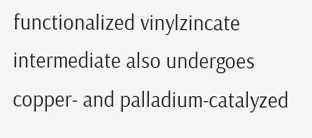functionalized vinylzincate intermediate also undergoes copper- and palladium-catalyzed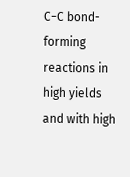C−C bond-forming reactions in high yields and with high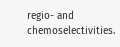regio- and chemoselectivities.